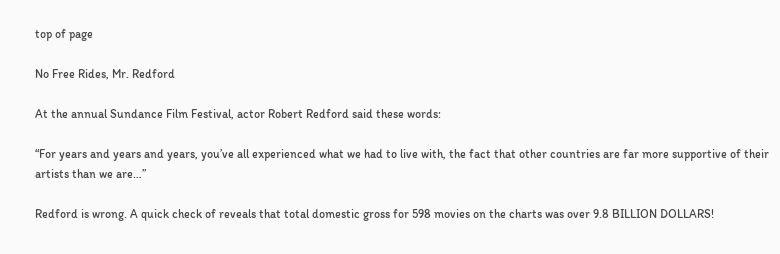top of page

No Free Rides, Mr. Redford

At the annual Sundance Film Festival, actor Robert Redford said these words:

“For years and years and years, you’ve all experienced what we had to live with, the fact that other countries are far more supportive of their artists than we are…”

Redford is wrong. A quick check of reveals that total domestic gross for 598 movies on the charts was over 9.8 BILLION DOLLARS!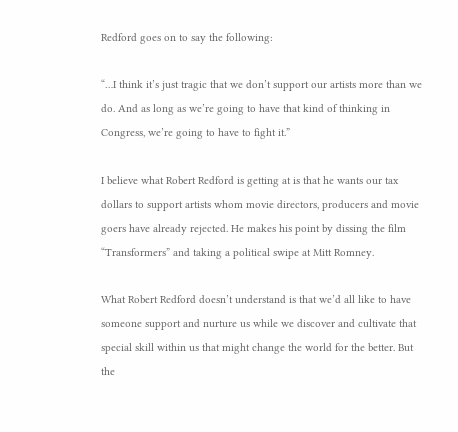Redford goes on to say the following:

“…I think it’s just tragic that we don’t support our artists more than we do. And as long as we’re going to have that kind of thinking in Congress, we’re going to have to fight it.”

I believe what Robert Redford is getting at is that he wants our tax dollars to support artists whom movie directors, producers and movie goers have already rejected. He makes his point by dissing the film “Transformers” and taking a political swipe at Mitt Romney.

What Robert Redford doesn’t understand is that we’d all like to have someone support and nurture us while we discover and cultivate that special skill within us that might change the world for the better. But the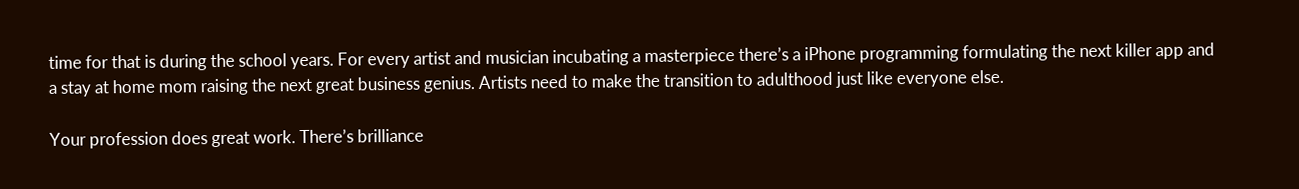time for that is during the school years. For every artist and musician incubating a masterpiece there’s a iPhone programming formulating the next killer app and a stay at home mom raising the next great business genius. Artists need to make the transition to adulthood just like everyone else.

Your profession does great work. There’s brilliance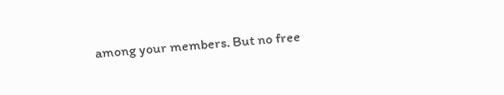among your members. But no free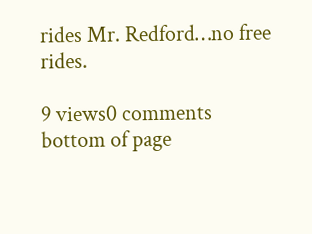rides Mr. Redford…no free rides.

9 views0 comments
bottom of page